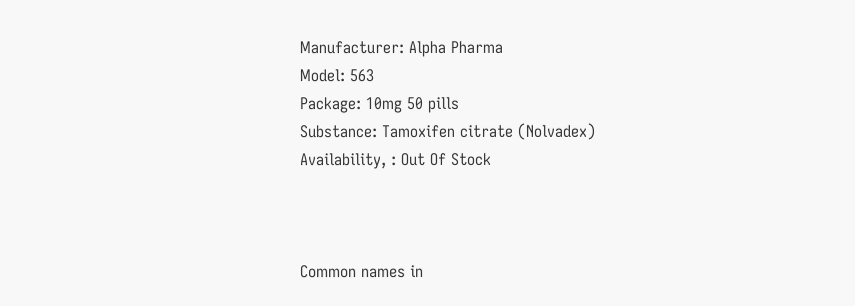Manufacturer: Alpha Pharma
Model: 563
Package: 10mg 50 pills
Substance: Tamoxifen citrate (Nolvadex)
Availability, : Out Of Stock



Common names in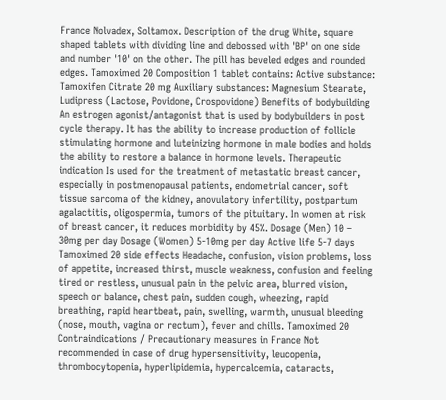France Nolvadex, Soltamox. Description of the drug White, square shaped tablets with dividing line and debossed with 'BP' on one side and number '10' on the other. The pill has beveled edges and rounded edges. Tamoximed 20 Composition 1 tablet contains: Active substance: Tamoxifen Citrate 20 mg Auxiliary substances: Magnesium Stearate, Ludipress (Lactose, Povidone, Crospovidone) Benefits of bodybuilding An estrogen agonist/antagonist that is used by bodybuilders in post cycle therapy. It has the ability to increase production of follicle stimulating hormone and luteinizing hormone in male bodies and holds the ability to restore a balance in hormone levels. Therapeutic indication Is used for the treatment of metastatic breast cancer, especially in postmenopausal patients, endometrial cancer, soft tissue sarcoma of the kidney, anovulatory infertility, postpartum agalactitis, oligospermia, tumors of the pituitary. In women at risk of breast cancer, it reduces morbidity by 45%. Dosage (Men) 10 – 30mg per day Dosage (Women) 5-10mg per day Active life 5-7 days Tamoximed 20 side effects Headache, confusion, vision problems, loss of appetite, increased thirst, muscle weakness, confusion and feeling tired or restless, unusual pain in the pelvic area, blurred vision, speech or balance, chest pain, sudden cough, wheezing, rapid breathing, rapid heartbeat, pain, swelling, warmth, unusual bleeding (nose, mouth, vagina or rectum), fever and chills. Tamoximed 20 Contraindications / Precautionary measures in France Not recommended in case of drug hypersensitivity, leucopenia, thrombocytopenia, hyperlipidemia, hypercalcemia, cataracts,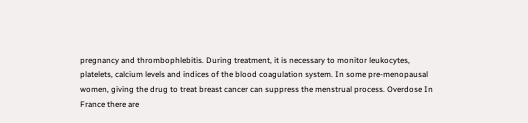pregnancy and thrombophlebitis. During treatment, it is necessary to monitor leukocytes, platelets, calcium levels and indices of the blood coagulation system. In some pre-menopausal women, giving the drug to treat breast cancer can suppress the menstrual process. Overdose In France there are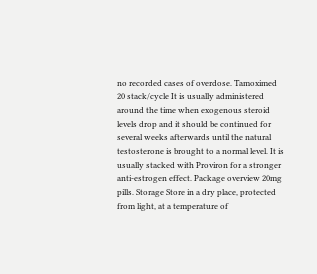no recorded cases of overdose. Tamoximed 20 stack/cycle It is usually administered around the time when exogenous steroid levels drop and it should be continued for several weeks afterwards until the natural testosterone is brought to a normal level. It is usually stacked with Proviron for a stronger anti-estrogen effect. Package overview 20mg pills. Storage Store in a dry place, protected from light, at a temperature of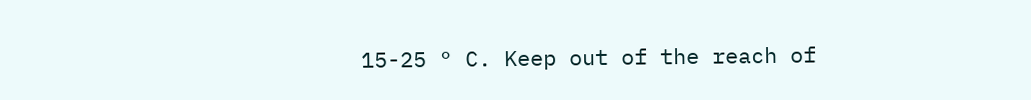15-25 ° C. Keep out of the reach of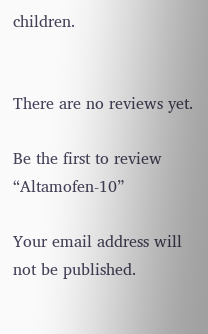children.


There are no reviews yet.

Be the first to review “Altamofen-10”

Your email address will not be published.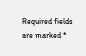Required fields are marked *